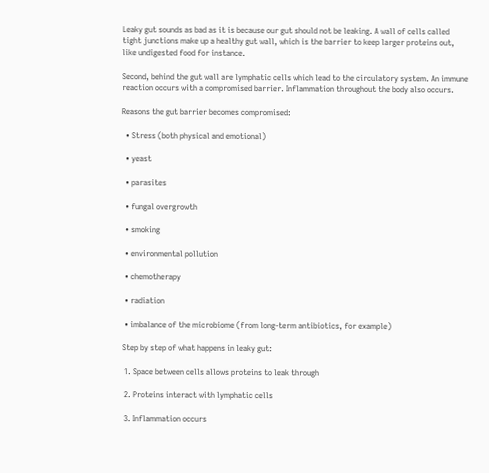Leaky gut sounds as bad as it is because our gut should not be leaking. A wall of cells called tight junctions make up a healthy gut wall, which is the barrier to keep larger proteins out, like undigested food for instance.

Second, behind the gut wall are lymphatic cells which lead to the circulatory system. An immune reaction occurs with a compromised barrier. Inflammation throughout the body also occurs.

Reasons the gut barrier becomes compromised:

  • Stress (both physical and emotional)

  • yeast

  • parasites

  • fungal overgrowth

  • smoking

  • environmental pollution

  • chemotherapy

  • radiation

  • imbalance of the microbiome (from long-term antibiotics, for example)

 Step by step of what happens in leaky gut:

  1. Space between cells allows proteins to leak through

  2. Proteins interact with lymphatic cells

  3. Inflammation occurs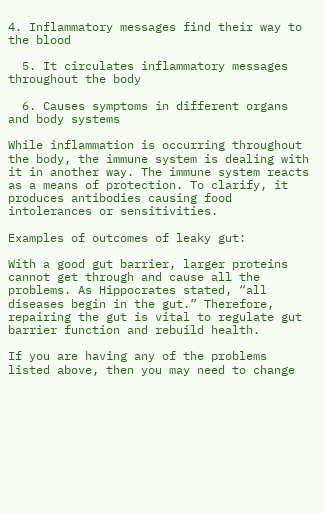4. Inflammatory messages find their way to the blood

  5. It circulates inflammatory messages throughout the body

  6. Causes symptoms in different organs and body systems

While inflammation is occurring throughout the body, the immune system is dealing with it in another way. The immune system reacts as a means of protection. To clarify, it produces antibodies causing food intolerances or sensitivities.

Examples of outcomes of leaky gut:

With a good gut barrier, larger proteins cannot get through and cause all the problems. As Hippocrates stated, “all diseases begin in the gut.” Therefore, repairing the gut is vital to regulate gut barrier function and rebuild health.

If you are having any of the problems listed above, then you may need to change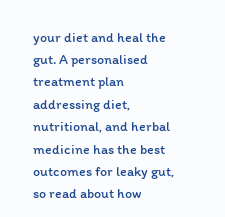your diet and heal the gut. A personalised treatment plan addressing diet, nutritional, and herbal medicine has the best outcomes for leaky gut, so read about how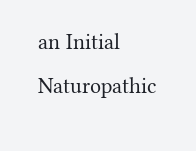an Initial Naturopathic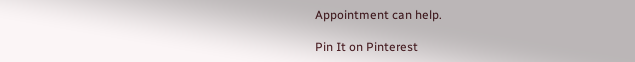Appointment can help.

Pin It on Pinterest